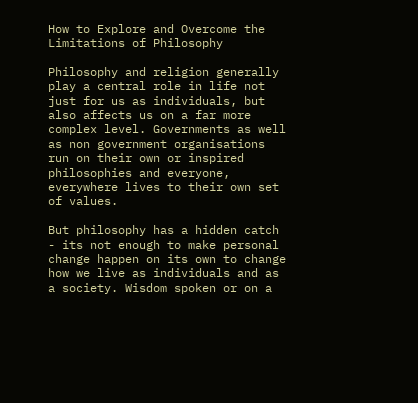How to Explore and Overcome the Limitations of Philosophy

Philosophy and religion generally play a central role in life not just for us as individuals, but also affects us on a far more complex level. Governments as well as non government organisations run on their own or inspired philosophies and everyone, everywhere lives to their own set of values.

But philosophy has a hidden catch - its not enough to make personal change happen on its own to change how we live as individuals and as a society. Wisdom spoken or on a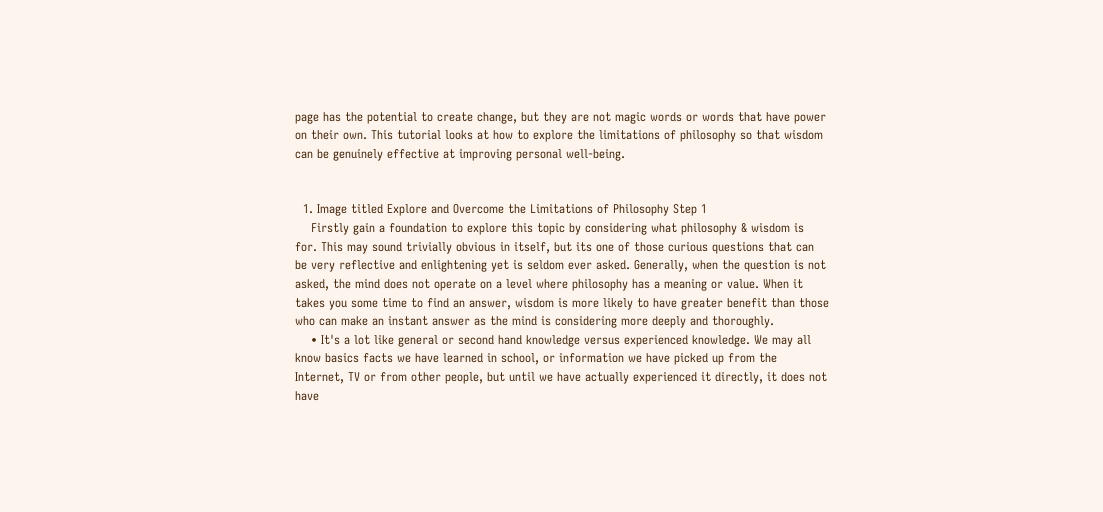page has the potential to create change, but they are not magic words or words that have power on their own. This tutorial looks at how to explore the limitations of philosophy so that wisdom can be genuinely effective at improving personal well-being.


  1. Image titled Explore and Overcome the Limitations of Philosophy Step 1
    Firstly gain a foundation to explore this topic by considering what philosophy & wisdom is for. This may sound trivially obvious in itself, but its one of those curious questions that can be very reflective and enlightening yet is seldom ever asked. Generally, when the question is not asked, the mind does not operate on a level where philosophy has a meaning or value. When it takes you some time to find an answer, wisdom is more likely to have greater benefit than those who can make an instant answer as the mind is considering more deeply and thoroughly.
    • It's a lot like general or second hand knowledge versus experienced knowledge. We may all know basics facts we have learned in school, or information we have picked up from the Internet, TV or from other people, but until we have actually experienced it directly, it does not have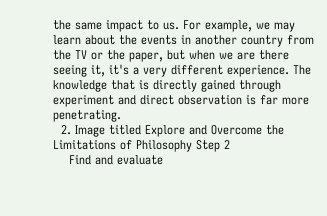the same impact to us. For example, we may learn about the events in another country from the TV or the paper, but when we are there seeing it, it's a very different experience. The knowledge that is directly gained through experiment and direct observation is far more penetrating.
  2. Image titled Explore and Overcome the Limitations of Philosophy Step 2
    Find and evaluate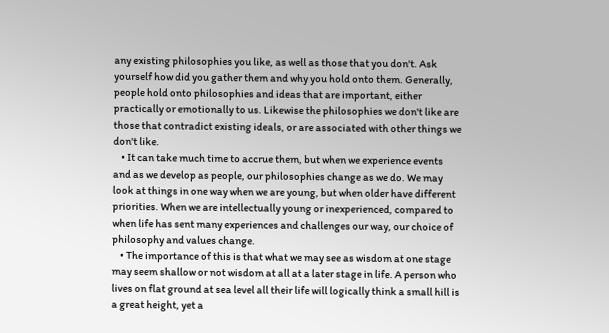any existing philosophies you like, as well as those that you don't. Ask yourself how did you gather them and why you hold onto them. Generally, people hold onto philosophies and ideas that are important, either practically or emotionally to us. Likewise the philosophies we don't like are those that contradict existing ideals, or are associated with other things we don't like.
    • It can take much time to accrue them, but when we experience events and as we develop as people, our philosophies change as we do. We may look at things in one way when we are young, but when older have different priorities. When we are intellectually young or inexperienced, compared to when life has sent many experiences and challenges our way, our choice of philosophy and values change.
    • The importance of this is that what we may see as wisdom at one stage may seem shallow or not wisdom at all at a later stage in life. A person who lives on flat ground at sea level all their life will logically think a small hill is a great height, yet a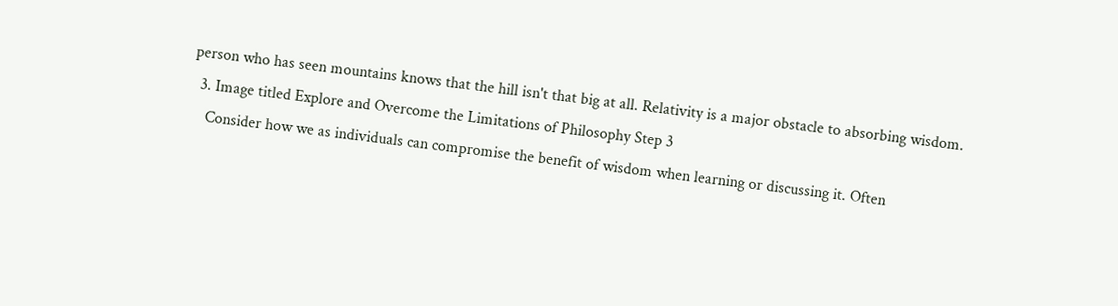person who has seen mountains knows that the hill isn't that big at all. Relativity is a major obstacle to absorbing wisdom.
  3. Image titled Explore and Overcome the Limitations of Philosophy Step 3
    Consider how we as individuals can compromise the benefit of wisdom when learning or discussing it. Often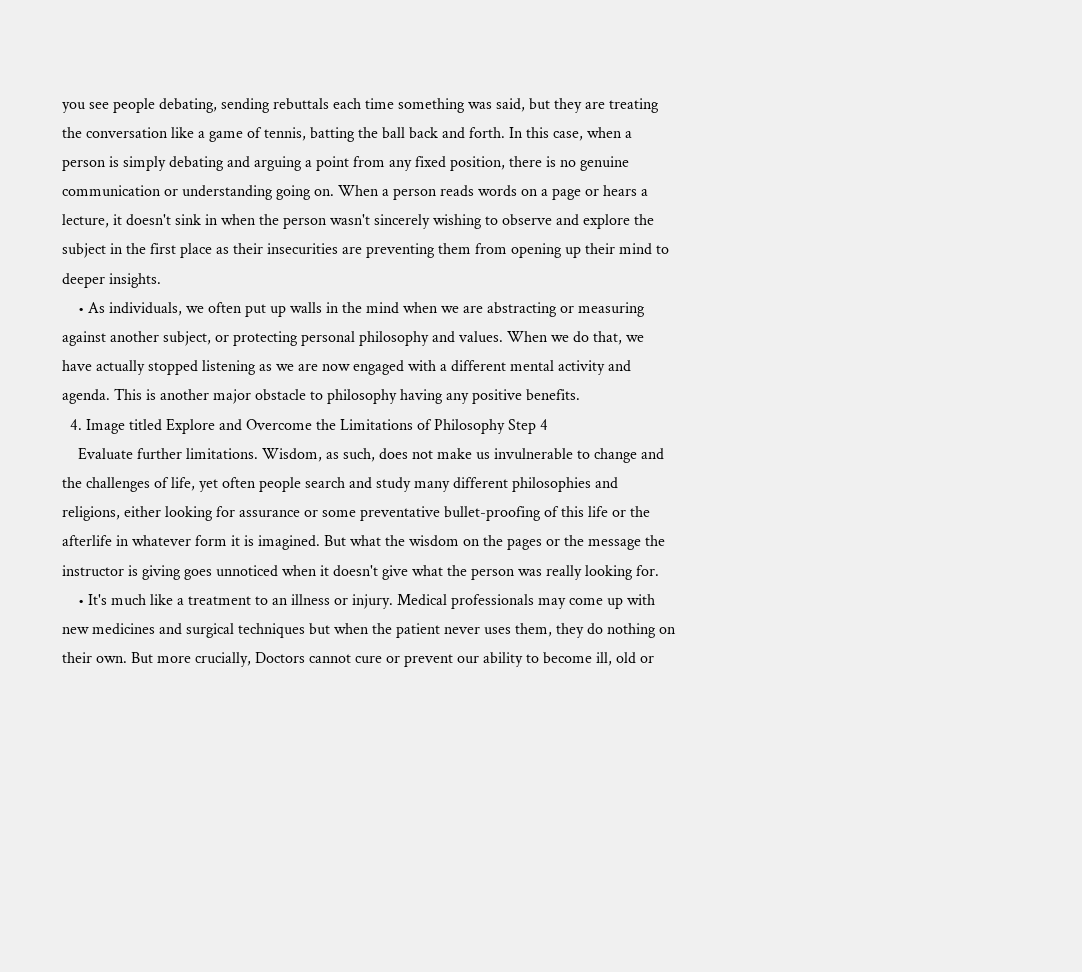you see people debating, sending rebuttals each time something was said, but they are treating the conversation like a game of tennis, batting the ball back and forth. In this case, when a person is simply debating and arguing a point from any fixed position, there is no genuine communication or understanding going on. When a person reads words on a page or hears a lecture, it doesn't sink in when the person wasn't sincerely wishing to observe and explore the subject in the first place as their insecurities are preventing them from opening up their mind to deeper insights.
    • As individuals, we often put up walls in the mind when we are abstracting or measuring against another subject, or protecting personal philosophy and values. When we do that, we have actually stopped listening as we are now engaged with a different mental activity and agenda. This is another major obstacle to philosophy having any positive benefits.
  4. Image titled Explore and Overcome the Limitations of Philosophy Step 4
    Evaluate further limitations. Wisdom, as such, does not make us invulnerable to change and the challenges of life, yet often people search and study many different philosophies and religions, either looking for assurance or some preventative bullet-proofing of this life or the afterlife in whatever form it is imagined. But what the wisdom on the pages or the message the instructor is giving goes unnoticed when it doesn't give what the person was really looking for.
    • It's much like a treatment to an illness or injury. Medical professionals may come up with new medicines and surgical techniques but when the patient never uses them, they do nothing on their own. But more crucially, Doctors cannot cure or prevent our ability to become ill, old or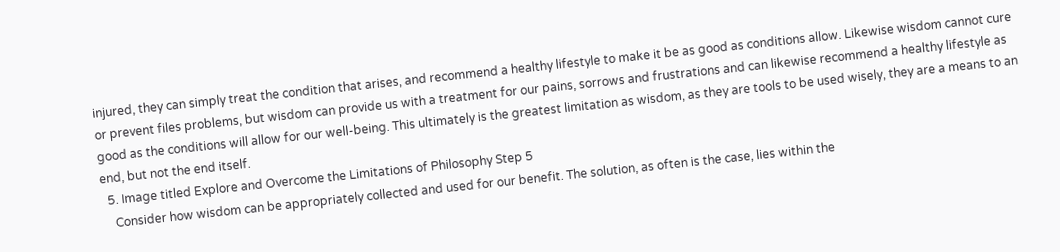injured, they can simply treat the condition that arises, and recommend a healthy lifestyle to make it be as good as conditions allow. Likewise wisdom cannot cure or prevent files problems, but wisdom can provide us with a treatment for our pains, sorrows and frustrations and can likewise recommend a healthy lifestyle as good as the conditions will allow for our well-being. This ultimately is the greatest limitation as wisdom, as they are tools to be used wisely, they are a means to an end, but not the end itself.
  5. Image titled Explore and Overcome the Limitations of Philosophy Step 5
    Consider how wisdom can be appropriately collected and used for our benefit. The solution, as often is the case, lies within the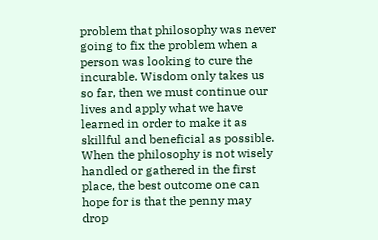problem that philosophy was never going to fix the problem when a person was looking to cure the incurable. Wisdom only takes us so far, then we must continue our lives and apply what we have learned in order to make it as skillful and beneficial as possible. When the philosophy is not wisely handled or gathered in the first place, the best outcome one can hope for is that the penny may drop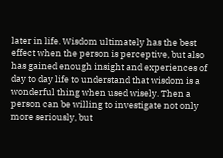later in life. Wisdom ultimately has the best effect when the person is perceptive, but also has gained enough insight and experiences of day to day life to understand that wisdom is a wonderful thing when used wisely. Then a person can be willing to investigate not only more seriously, but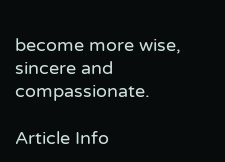become more wise, sincere and compassionate.

Article Info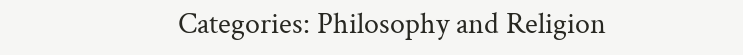Categories: Philosophy and Religion